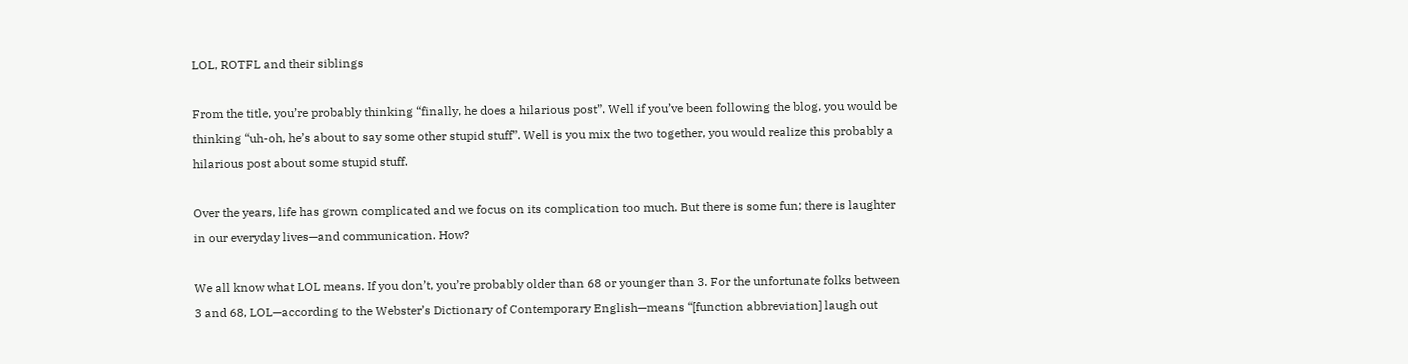LOL, ROTFL and their siblings

From the title, you’re probably thinking “finally, he does a hilarious post”. Well if you’ve been following the blog, you would be thinking “uh-oh, he’s about to say some other stupid stuff”. Well is you mix the two together, you would realize this probably a hilarious post about some stupid stuff.

Over the years, life has grown complicated and we focus on its complication too much. But there is some fun; there is laughter in our everyday lives—and communication. How?

We all know what LOL means. If you don’t, you’re probably older than 68 or younger than 3. For the unfortunate folks between 3 and 68, LOL—according to the Webster’s Dictionary of Contemporary English—means “[function abbreviation] laugh out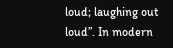loud; laughing out loud”. In modern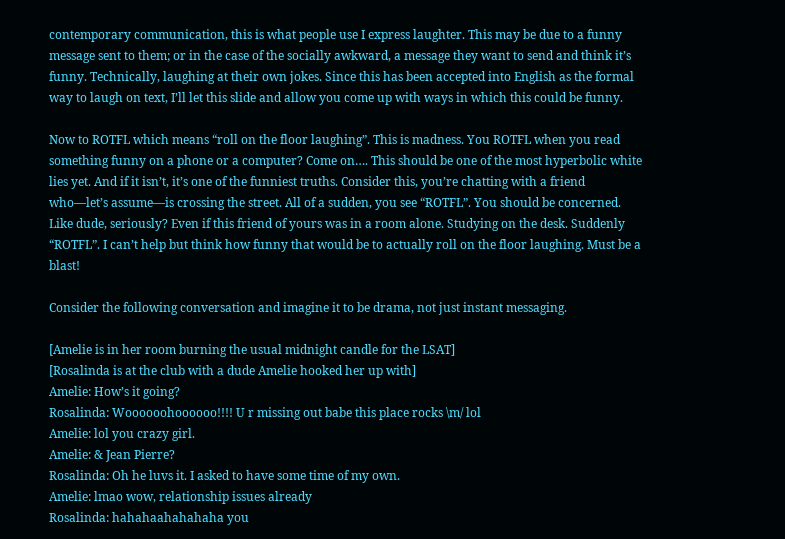contemporary communication, this is what people use I express laughter. This may be due to a funny message sent to them; or in the case of the socially awkward, a message they want to send and think it’s funny. Technically, laughing at their own jokes. Since this has been accepted into English as the formal way to laugh on text, I’ll let this slide and allow you come up with ways in which this could be funny.

Now to ROTFL which means “roll on the floor laughing”. This is madness. You ROTFL when you read something funny on a phone or a computer? Come on…. This should be one of the most hyperbolic white lies yet. And if it isn’t, it’s one of the funniest truths. Consider this, you’re chatting with a friend who—let’s assume—is crossing the street. All of a sudden, you see “ROTFL”. You should be concerned. Like dude, seriously? Even if this friend of yours was in a room alone. Studying on the desk. Suddenly “ROTFL”. I can’t help but think how funny that would be to actually roll on the floor laughing. Must be a blast!

Consider the following conversation and imagine it to be drama, not just instant messaging.

[Amelie is in her room burning the usual midnight candle for the LSAT]
[Rosalinda is at the club with a dude Amelie hooked her up with]
Amelie: How’s it going?
Rosalinda: Woooooohoooooo!!!! U r missing out babe this place rocks \m/ lol
Amelie: lol you crazy girl.
Amelie: & Jean Pierre?
Rosalinda: Oh he luvs it. I asked to have some time of my own.
Amelie: lmao wow, relationship issues already
Rosalinda: hahahaahahahaha you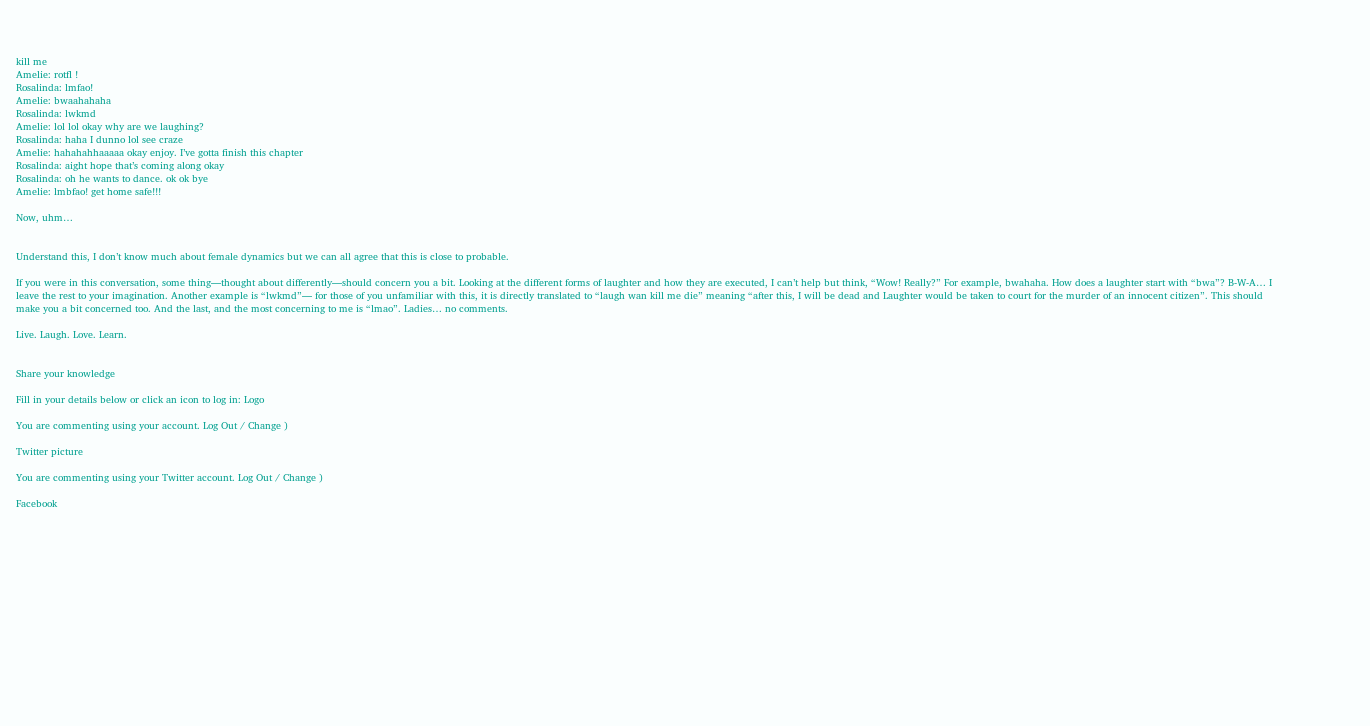kill me
Amelie: rotfl !
Rosalinda: lmfao!
Amelie: bwaahahaha
Rosalinda: lwkmd
Amelie: lol lol okay why are we laughing?
Rosalinda: haha I dunno lol see craze
Amelie: hahahahhaaaaa okay enjoy. I’ve gotta finish this chapter
Rosalinda: aight hope that’s coming along okay
Rosalinda: oh he wants to dance. ok ok bye
Amelie: lmbfao! get home safe!!!

Now, uhm…


Understand this, I don’t know much about female dynamics but we can all agree that this is close to probable.

If you were in this conversation, some thing—thought about differently—should concern you a bit. Looking at the different forms of laughter and how they are executed, I can’t help but think, “Wow! Really?” For example, bwahaha. How does a laughter start with “bwa”? B-W-A… I leave the rest to your imagination. Another example is “lwkmd”— for those of you unfamiliar with this, it is directly translated to “laugh wan kill me die” meaning “after this, I will be dead and Laughter would be taken to court for the murder of an innocent citizen”. This should make you a bit concerned too. And the last, and the most concerning to me is “lmao”. Ladies… no comments.

Live. Laugh. Love. Learn.


Share your knowledge

Fill in your details below or click an icon to log in: Logo

You are commenting using your account. Log Out / Change )

Twitter picture

You are commenting using your Twitter account. Log Out / Change )

Facebook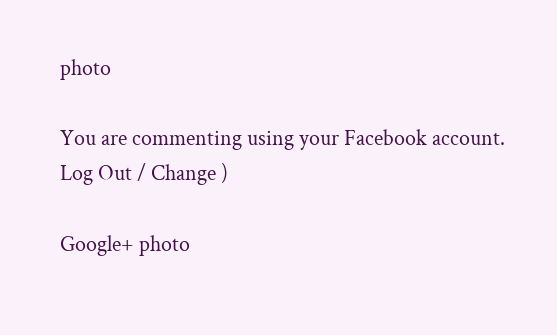photo

You are commenting using your Facebook account. Log Out / Change )

Google+ photo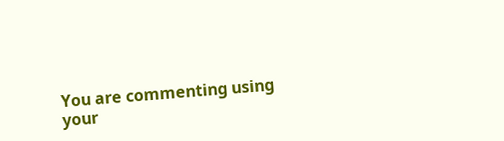You are commenting using your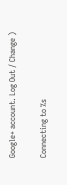Google+ account. Log Out / Change )

Connecting to %s